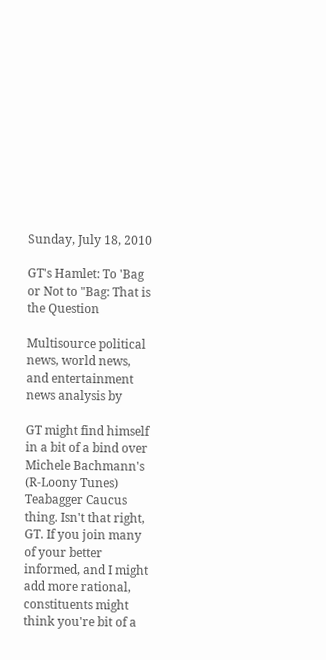Sunday, July 18, 2010

GT's Hamlet: To 'Bag or Not to "Bag: That is the Question

Multisource political news, world news, and entertainment news analysis by

GT might find himself in a bit of a bind over Michele Bachmann's (R-Loony Tunes) Teabagger Caucus thing. Isn't that right, GT. If you join many of your better informed, and I might add more rational, constituents might think you're bit of a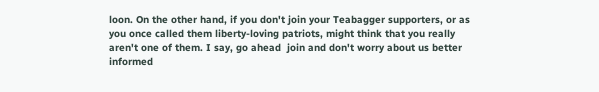loon. On the other hand, if you don't join your Teabagger supporters, or as you once called them liberty-loving patriots, might think that you really aren't one of them. I say, go ahead  join and don't worry about us better informed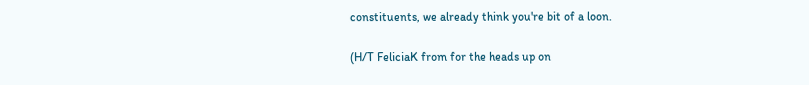constituents, we already think you're bit of a loon.

(H/T FeliciaK from for the heads up on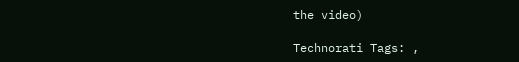the video)

Technorati Tags: ,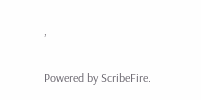,

Powered by ScribeFire.